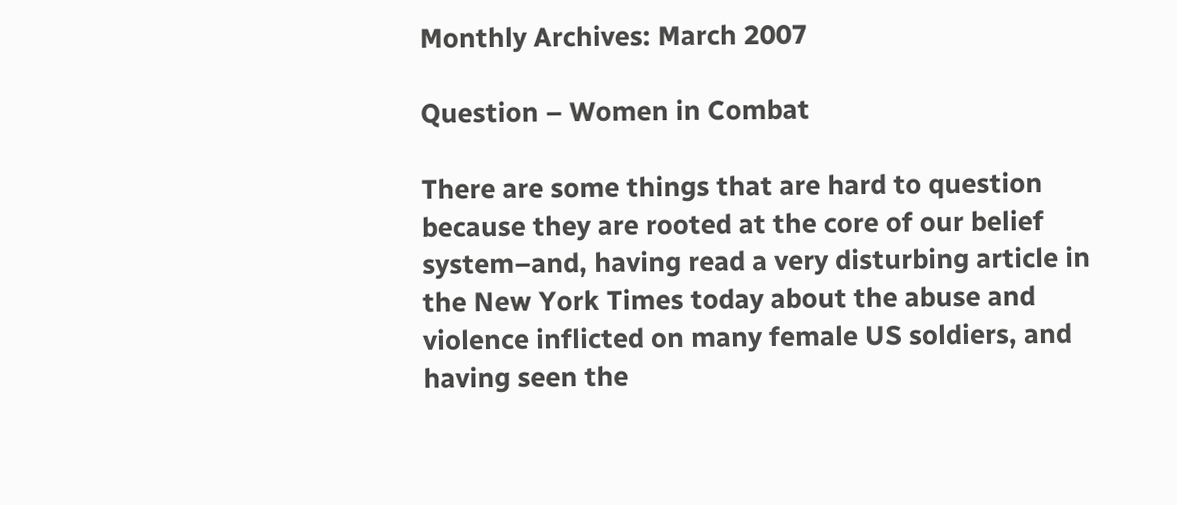Monthly Archives: March 2007

Question – Women in Combat

There are some things that are hard to question because they are rooted at the core of our belief system–and, having read a very disturbing article in the New York Times today about the abuse and violence inflicted on many female US soldiers, and having seen the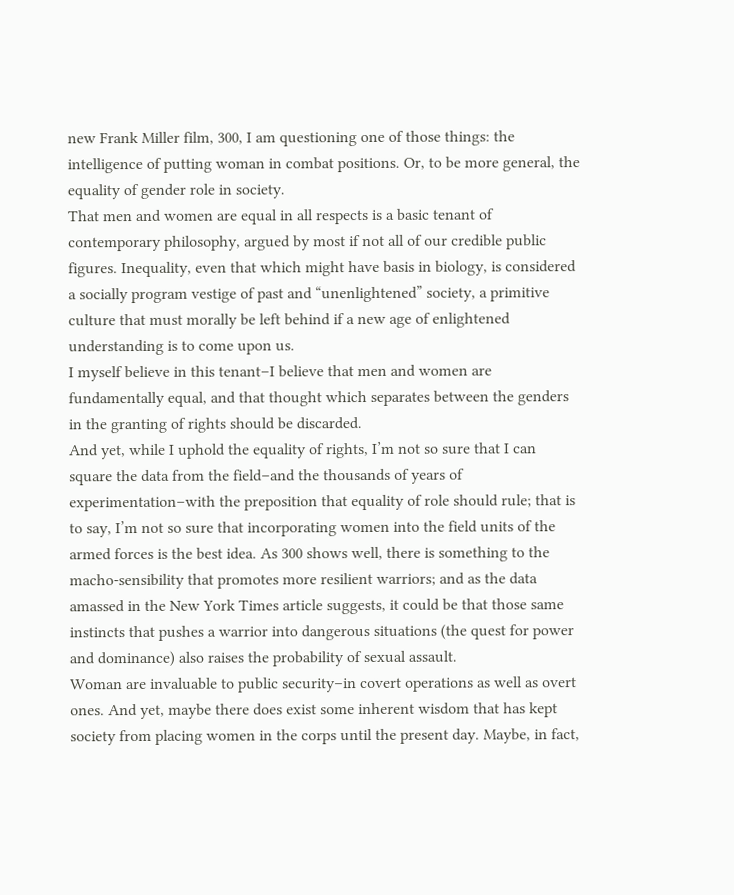new Frank Miller film, 300, I am questioning one of those things: the intelligence of putting woman in combat positions. Or, to be more general, the equality of gender role in society.
That men and women are equal in all respects is a basic tenant of contemporary philosophy, argued by most if not all of our credible public figures. Inequality, even that which might have basis in biology, is considered a socially program vestige of past and “unenlightened” society, a primitive culture that must morally be left behind if a new age of enlightened understanding is to come upon us.
I myself believe in this tenant–I believe that men and women are fundamentally equal, and that thought which separates between the genders in the granting of rights should be discarded.
And yet, while I uphold the equality of rights, I’m not so sure that I can square the data from the field–and the thousands of years of experimentation–with the preposition that equality of role should rule; that is to say, I’m not so sure that incorporating women into the field units of the armed forces is the best idea. As 300 shows well, there is something to the macho-sensibility that promotes more resilient warriors; and as the data amassed in the New York Times article suggests, it could be that those same instincts that pushes a warrior into dangerous situations (the quest for power and dominance) also raises the probability of sexual assault.
Woman are invaluable to public security–in covert operations as well as overt ones. And yet, maybe there does exist some inherent wisdom that has kept society from placing women in the corps until the present day. Maybe, in fact,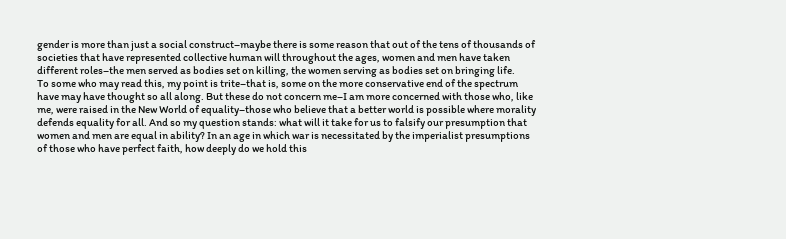gender is more than just a social construct–maybe there is some reason that out of the tens of thousands of societies that have represented collective human will throughout the ages, women and men have taken different roles–the men served as bodies set on killing, the women serving as bodies set on bringing life.
To some who may read this, my point is trite–that is, some on the more conservative end of the spectrum have may have thought so all along. But these do not concern me–I am more concerned with those who, like me, were raised in the New World of equality–those who believe that a better world is possible where morality defends equality for all. And so my question stands: what will it take for us to falsify our presumption that women and men are equal in ability? In an age in which war is necessitated by the imperialist presumptions of those who have perfect faith, how deeply do we hold this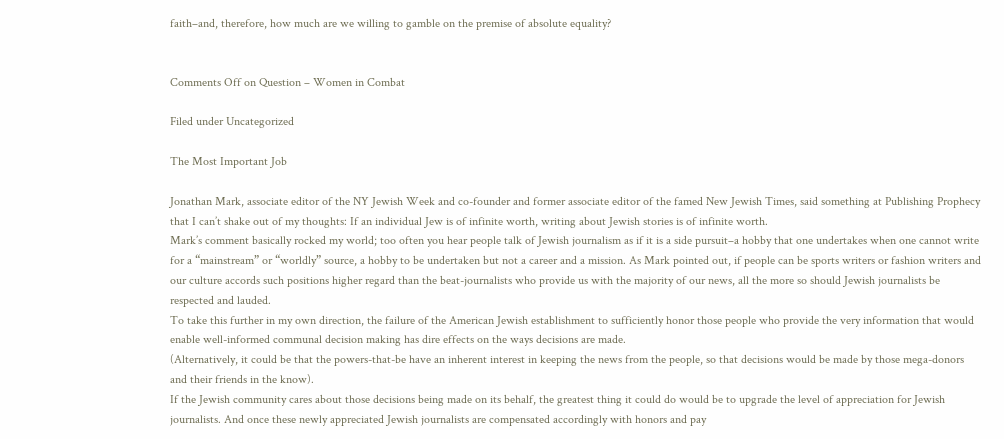faith–and, therefore, how much are we willing to gamble on the premise of absolute equality?


Comments Off on Question – Women in Combat

Filed under Uncategorized

The Most Important Job

Jonathan Mark, associate editor of the NY Jewish Week and co-founder and former associate editor of the famed New Jewish Times, said something at Publishing Prophecy that I can’t shake out of my thoughts: If an individual Jew is of infinite worth, writing about Jewish stories is of infinite worth.
Mark’s comment basically rocked my world; too often you hear people talk of Jewish journalism as if it is a side pursuit–a hobby that one undertakes when one cannot write for a “mainstream” or “worldly” source, a hobby to be undertaken but not a career and a mission. As Mark pointed out, if people can be sports writers or fashion writers and our culture accords such positions higher regard than the beat-journalists who provide us with the majority of our news, all the more so should Jewish journalists be respected and lauded.
To take this further in my own direction, the failure of the American Jewish establishment to sufficiently honor those people who provide the very information that would enable well-informed communal decision making has dire effects on the ways decisions are made.
(Alternatively, it could be that the powers-that-be have an inherent interest in keeping the news from the people, so that decisions would be made by those mega-donors and their friends in the know).
If the Jewish community cares about those decisions being made on its behalf, the greatest thing it could do would be to upgrade the level of appreciation for Jewish journalists. And once these newly appreciated Jewish journalists are compensated accordingly with honors and pay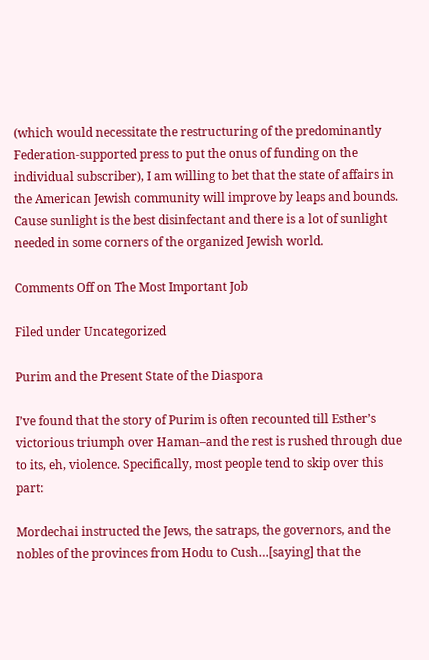(which would necessitate the restructuring of the predominantly Federation-supported press to put the onus of funding on the individual subscriber), I am willing to bet that the state of affairs in the American Jewish community will improve by leaps and bounds.
Cause sunlight is the best disinfectant and there is a lot of sunlight needed in some corners of the organized Jewish world.

Comments Off on The Most Important Job

Filed under Uncategorized

Purim and the Present State of the Diaspora

I’ve found that the story of Purim is often recounted till Esther’s victorious triumph over Haman–and the rest is rushed through due to its, eh, violence. Specifically, most people tend to skip over this part:

Mordechai instructed the Jews, the satraps, the governors, and the nobles of the provinces from Hodu to Cush…[saying] that the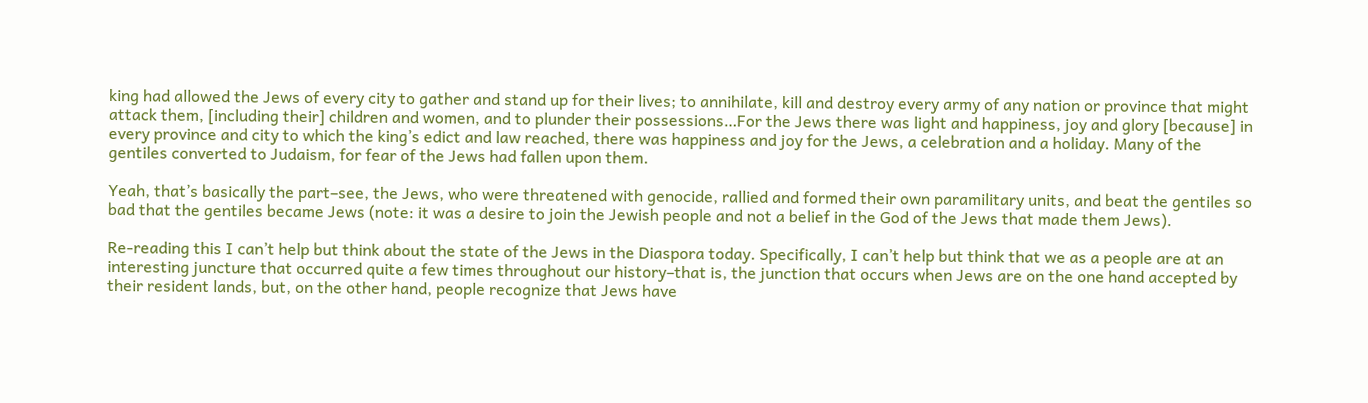king had allowed the Jews of every city to gather and stand up for their lives; to annihilate, kill and destroy every army of any nation or province that might attack them, [including their] children and women, and to plunder their possessions…For the Jews there was light and happiness, joy and glory [because] in every province and city to which the king’s edict and law reached, there was happiness and joy for the Jews, a celebration and a holiday. Many of the gentiles converted to Judaism, for fear of the Jews had fallen upon them.

Yeah, that’s basically the part–see, the Jews, who were threatened with genocide, rallied and formed their own paramilitary units, and beat the gentiles so bad that the gentiles became Jews (note: it was a desire to join the Jewish people and not a belief in the God of the Jews that made them Jews).

Re-reading this I can’t help but think about the state of the Jews in the Diaspora today. Specifically, I can’t help but think that we as a people are at an interesting juncture that occurred quite a few times throughout our history–that is, the junction that occurs when Jews are on the one hand accepted by their resident lands, but, on the other hand, people recognize that Jews have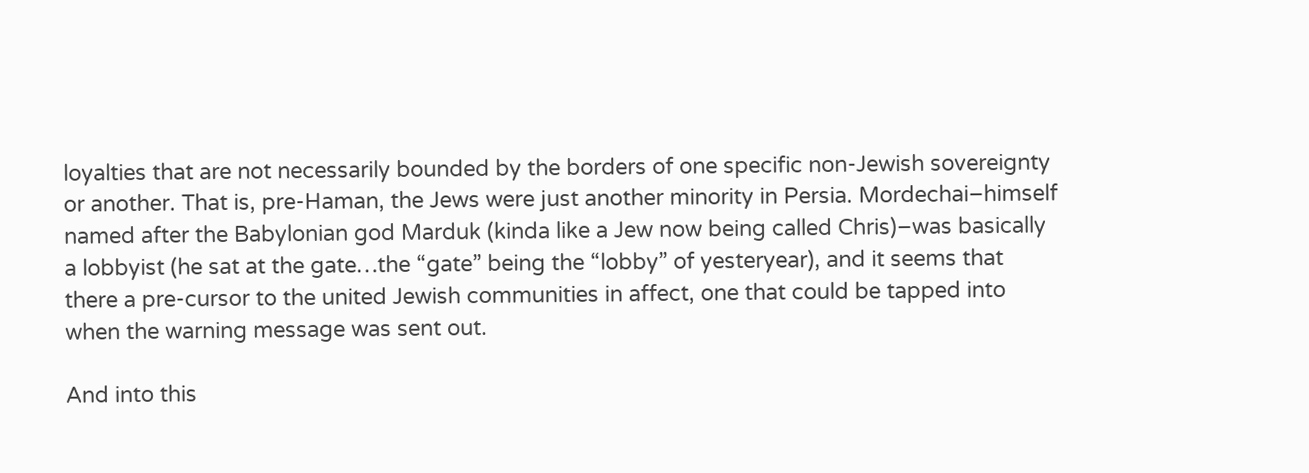loyalties that are not necessarily bounded by the borders of one specific non-Jewish sovereignty or another. That is, pre-Haman, the Jews were just another minority in Persia. Mordechai–himself named after the Babylonian god Marduk (kinda like a Jew now being called Chris)–was basically a lobbyist (he sat at the gate…the “gate” being the “lobby” of yesteryear), and it seems that there a pre-cursor to the united Jewish communities in affect, one that could be tapped into when the warning message was sent out.

And into this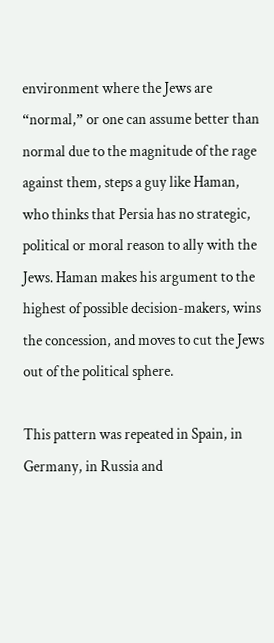environment where the Jews are “normal,” or one can assume better than normal due to the magnitude of the rage against them, steps a guy like Haman, who thinks that Persia has no strategic, political or moral reason to ally with the Jews. Haman makes his argument to the highest of possible decision-makers, wins the concession, and moves to cut the Jews out of the political sphere.

This pattern was repeated in Spain, in Germany, in Russia and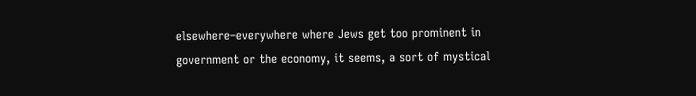elsewhere–everywhere where Jews get too prominent in government or the economy, it seems, a sort of mystical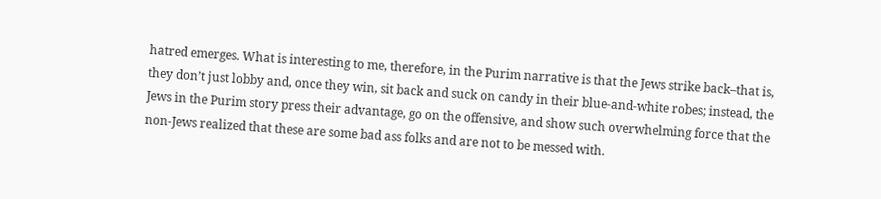hatred emerges. What is interesting to me, therefore, in the Purim narrative is that the Jews strike back–that is, they don’t just lobby and, once they win, sit back and suck on candy in their blue-and-white robes; instead, the Jews in the Purim story press their advantage, go on the offensive, and show such overwhelming force that the non-Jews realized that these are some bad ass folks and are not to be messed with.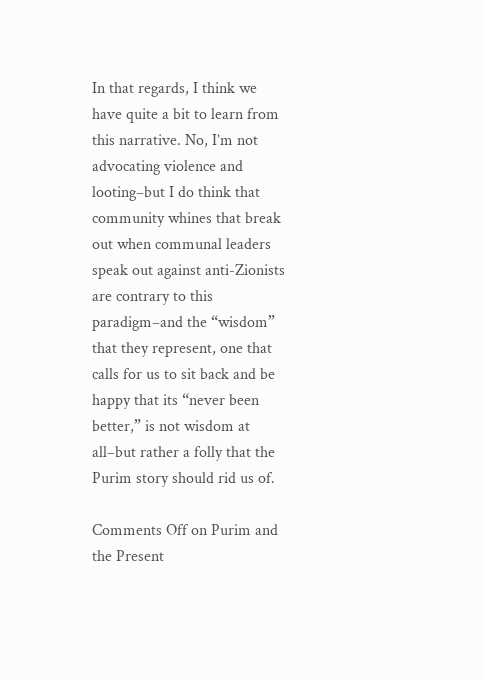In that regards, I think we have quite a bit to learn from this narrative. No, I’m not advocating violence and looting–but I do think that community whines that break out when communal leaders speak out against anti-Zionists are contrary to this paradigm–and the “wisdom” that they represent, one that calls for us to sit back and be happy that its “never been better,” is not wisdom at all–but rather a folly that the Purim story should rid us of.

Comments Off on Purim and the Present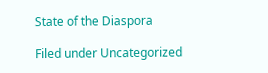State of the Diaspora

Filed under Uncategorized